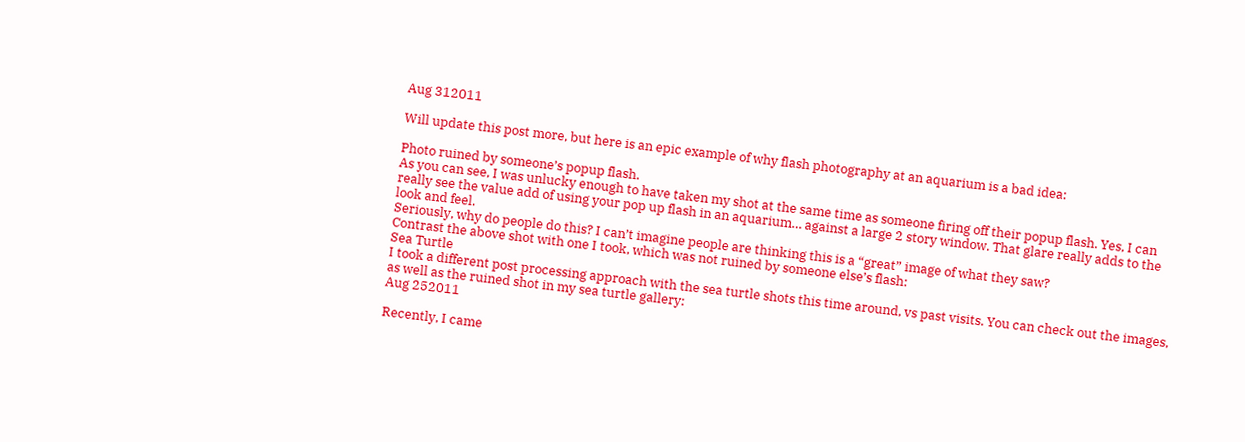Aug 312011

Will update this post more, but here is an epic example of why flash photography at an aquarium is a bad idea:

Photo ruined by someone’s popup flash.
As you can see, I was unlucky enough to have taken my shot at the same time as someone firing off their popup flash. Yes, I can really see the value add of using your pop up flash in an aquarium… against a large 2 story window. That glare really adds to the look and feel.
Seriously, why do people do this? I can’t imagine people are thinking this is a “great” image of what they saw?
Contrast the above shot with one I took, which was not ruined by someone else’s flash:
Sea Turtle
I took a different post processing approach with the sea turtle shots this time around, vs past visits. You can check out the images, as well as the ruined shot in my sea turtle gallery:
Aug 252011

Recently, I came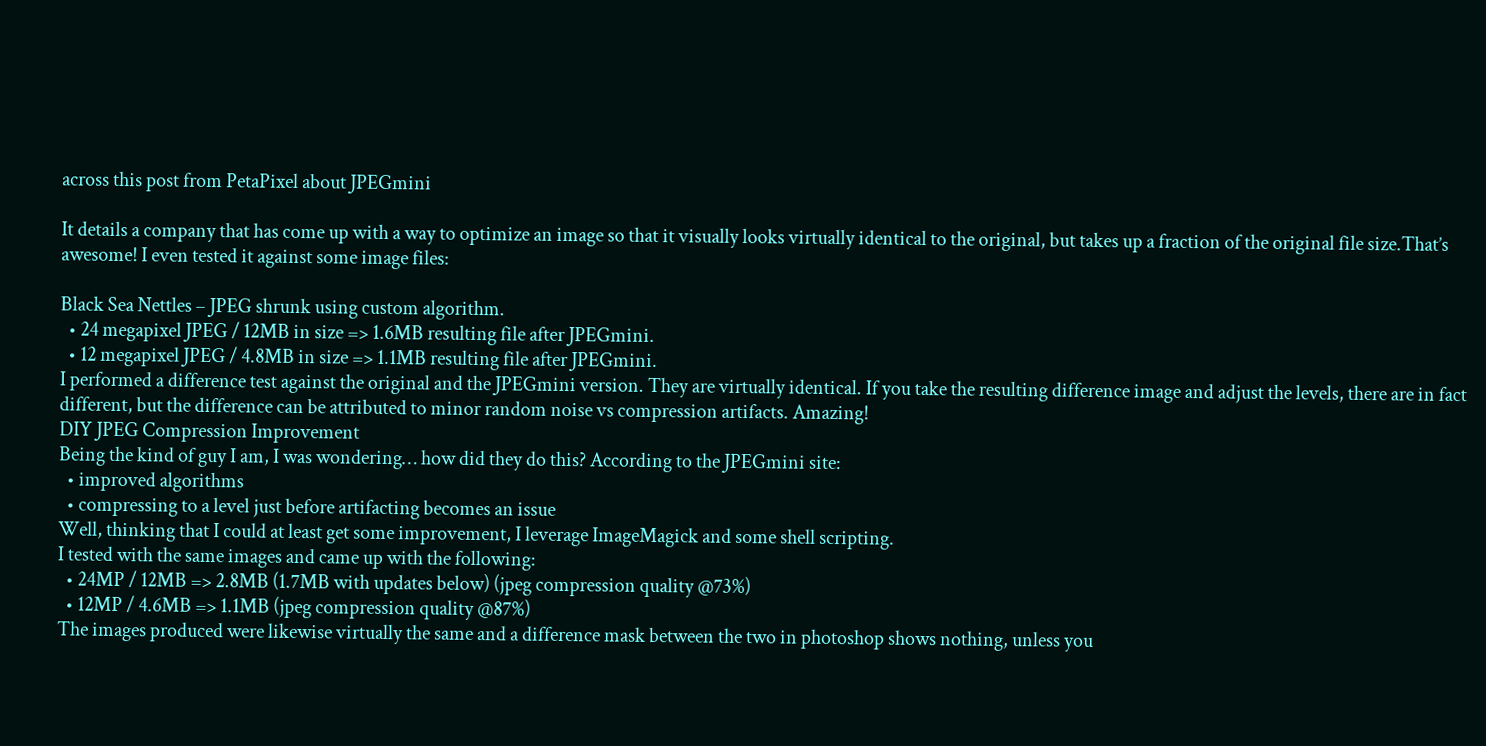across this post from PetaPixel about JPEGmini

It details a company that has come up with a way to optimize an image so that it visually looks virtually identical to the original, but takes up a fraction of the original file size.That’s awesome! I even tested it against some image files:

Black Sea Nettles – JPEG shrunk using custom algorithm.
  • 24 megapixel JPEG / 12MB in size => 1.6MB resulting file after JPEGmini.
  • 12 megapixel JPEG / 4.8MB in size => 1.1MB resulting file after JPEGmini.
I performed a difference test against the original and the JPEGmini version. They are virtually identical. If you take the resulting difference image and adjust the levels, there are in fact different, but the difference can be attributed to minor random noise vs compression artifacts. Amazing!
DIY JPEG Compression Improvement
Being the kind of guy I am, I was wondering… how did they do this? According to the JPEGmini site:
  • improved algorithms
  • compressing to a level just before artifacting becomes an issue
Well, thinking that I could at least get some improvement, I leverage ImageMagick and some shell scripting.
I tested with the same images and came up with the following:
  • 24MP / 12MB => 2.8MB (1.7MB with updates below) (jpeg compression quality @73%)
  • 12MP / 4.6MB => 1.1MB (jpeg compression quality @87%)
The images produced were likewise virtually the same and a difference mask between the two in photoshop shows nothing, unless you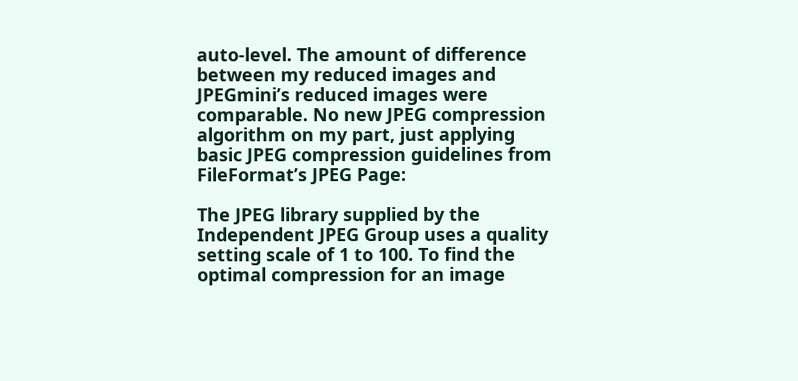auto-level. The amount of difference between my reduced images and JPEGmini’s reduced images were comparable. No new JPEG compression algorithm on my part, just applying basic JPEG compression guidelines from FileFormat’s JPEG Page:

The JPEG library supplied by the Independent JPEG Group uses a quality setting scale of 1 to 100. To find the optimal compression for an image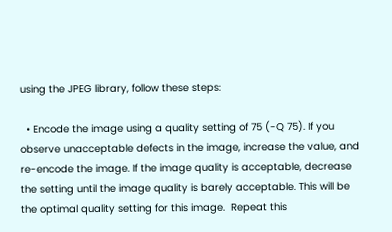using the JPEG library, follow these steps:

  • Encode the image using a quality setting of 75 (-Q 75). If you observe unacceptable defects in the image, increase the value, and re-encode the image. If the image quality is acceptable, decrease the setting until the image quality is barely acceptable. This will be the optimal quality setting for this image.  Repeat this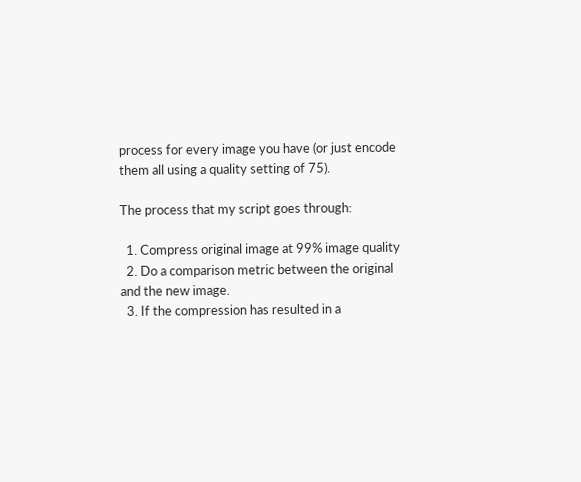process for every image you have (or just encode them all using a quality setting of 75).

The process that my script goes through:

  1. Compress original image at 99% image quality
  2. Do a comparison metric between the original and the new image.
  3. If the compression has resulted in a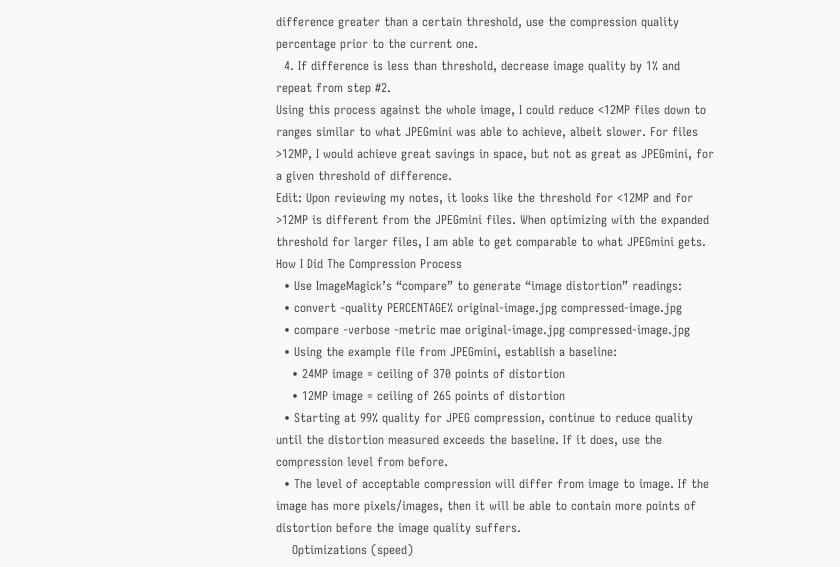difference greater than a certain threshold, use the compression quality percentage prior to the current one.
  4. If difference is less than threshold, decrease image quality by 1% and repeat from step #2.
Using this process against the whole image, I could reduce <12MP files down to ranges similar to what JPEGmini was able to achieve, albeit slower. For files >12MP, I would achieve great savings in space, but not as great as JPEGmini, for a given threshold of difference.
Edit: Upon reviewing my notes, it looks like the threshold for <12MP and for >12MP is different from the JPEGmini files. When optimizing with the expanded threshold for larger files, I am able to get comparable to what JPEGmini gets.
How I Did The Compression Process
  • Use ImageMagick’s “compare” to generate “image distortion” readings:
  • convert -quality PERCENTAGE% original-image.jpg compressed-image.jpg
  • compare -verbose -metric mae original-image.jpg compressed-image.jpg
  • Using the example file from JPEGmini, establish a baseline:
    • 24MP image = ceiling of 370 points of distortion
    • 12MP image = ceiling of 265 points of distortion
  • Starting at 99% quality for JPEG compression, continue to reduce quality until the distortion measured exceeds the baseline. If it does, use the compression level from before.
  • The level of acceptable compression will differ from image to image. If the image has more pixels/images, then it will be able to contain more points of distortion before the image quality suffers.
    Optimizations (speed)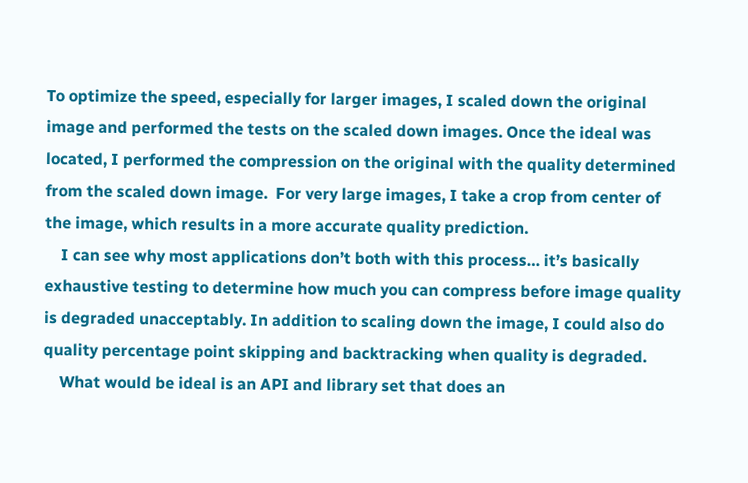To optimize the speed, especially for larger images, I scaled down the original image and performed the tests on the scaled down images. Once the ideal was located, I performed the compression on the original with the quality determined from the scaled down image.  For very large images, I take a crop from center of the image, which results in a more accurate quality prediction.
    I can see why most applications don’t both with this process… it’s basically exhaustive testing to determine how much you can compress before image quality is degraded unacceptably. In addition to scaling down the image, I could also do quality percentage point skipping and backtracking when quality is degraded.
    What would be ideal is an API and library set that does an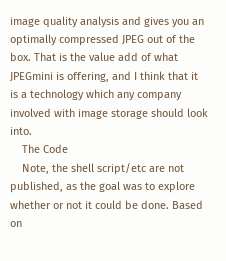image quality analysis and gives you an optimally compressed JPEG out of the box. That is the value add of what JPEGmini is offering, and I think that it is a technology which any company involved with image storage should look into.
    The Code
    Note, the shell script/etc are not published, as the goal was to explore whether or not it could be done. Based on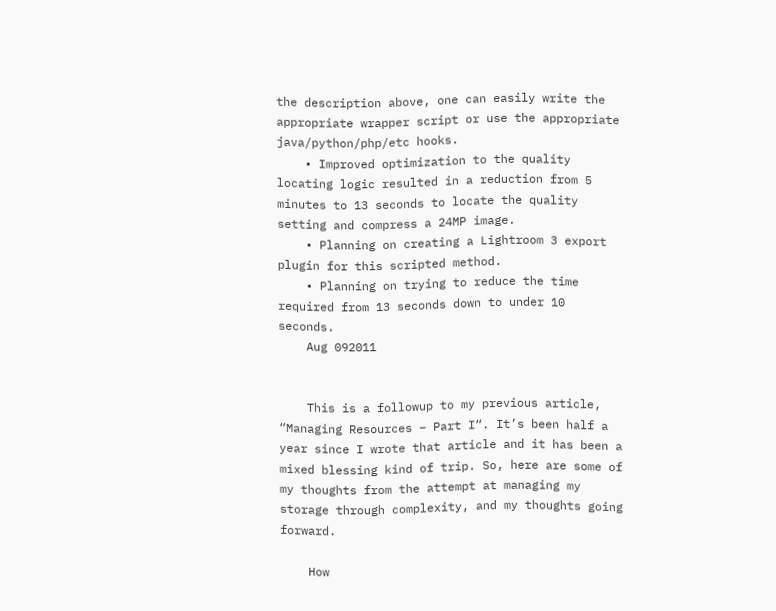the description above, one can easily write the appropriate wrapper script or use the appropriate java/python/php/etc hooks.
    • Improved optimization to the quality locating logic resulted in a reduction from 5 minutes to 13 seconds to locate the quality setting and compress a 24MP image.
    • Planning on creating a Lightroom 3 export plugin for this scripted method.
    • Planning on trying to reduce the time required from 13 seconds down to under 10 seconds.
    Aug 092011


    This is a followup to my previous article, “Managing Resources – Part I“. It’s been half a year since I wrote that article and it has been a mixed blessing kind of trip. So, here are some of my thoughts from the attempt at managing my storage through complexity, and my thoughts going forward.

    How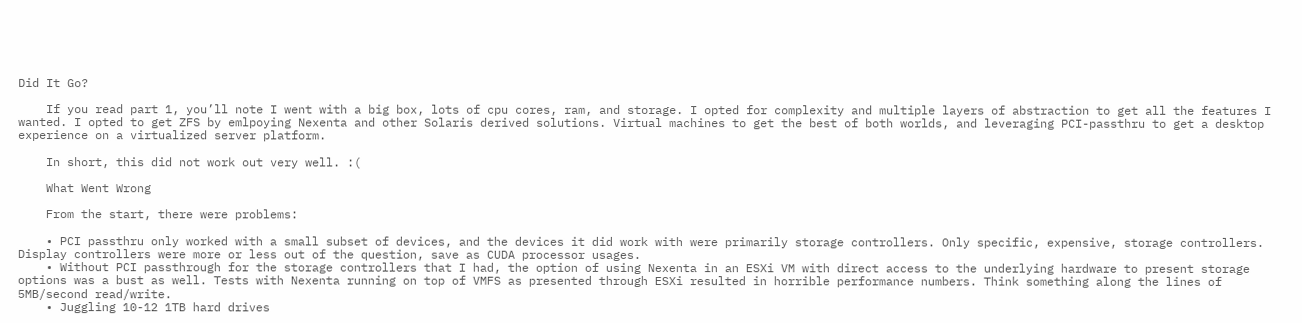Did It Go?

    If you read part 1, you’ll note I went with a big box, lots of cpu cores, ram, and storage. I opted for complexity and multiple layers of abstraction to get all the features I wanted. I opted to get ZFS by emlpoying Nexenta and other Solaris derived solutions. Virtual machines to get the best of both worlds, and leveraging PCI-passthru to get a desktop experience on a virtualized server platform.

    In short, this did not work out very well. :(

    What Went Wrong

    From the start, there were problems:

    • PCI passthru only worked with a small subset of devices, and the devices it did work with were primarily storage controllers. Only specific, expensive, storage controllers. Display controllers were more or less out of the question, save as CUDA processor usages.
    • Without PCI passthrough for the storage controllers that I had, the option of using Nexenta in an ESXi VM with direct access to the underlying hardware to present storage options was a bust as well. Tests with Nexenta running on top of VMFS as presented through ESXi resulted in horrible performance numbers. Think something along the lines of 5MB/second read/write.
    • Juggling 10-12 1TB hard drives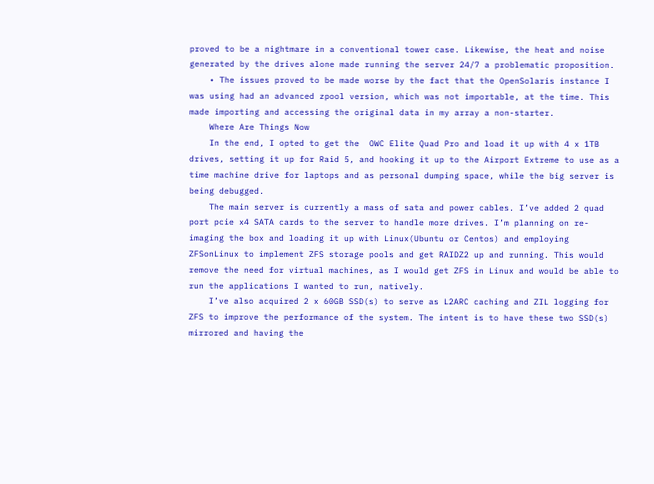proved to be a nightmare in a conventional tower case. Likewise, the heat and noise generated by the drives alone made running the server 24/7 a problematic proposition.
    • The issues proved to be made worse by the fact that the OpenSolaris instance I was using had an advanced zpool version, which was not importable, at the time. This made importing and accessing the original data in my array a non-starter.
    Where Are Things Now
    In the end, I opted to get the  OWC Elite Quad Pro and load it up with 4 x 1TB drives, setting it up for Raid 5, and hooking it up to the Airport Extreme to use as a time machine drive for laptops and as personal dumping space, while the big server is being debugged.
    The main server is currently a mass of sata and power cables. I’ve added 2 quad port pcie x4 SATA cards to the server to handle more drives. I’m planning on re-imaging the box and loading it up with Linux(Ubuntu or Centos) and employing ZFSonLinux to implement ZFS storage pools and get RAIDZ2 up and running. This would remove the need for virtual machines, as I would get ZFS in Linux and would be able to run the applications I wanted to run, natively.
    I’ve also acquired 2 x 60GB SSD(s) to serve as L2ARC caching and ZIL logging for ZFS to improve the performance of the system. The intent is to have these two SSD(s) mirrored and having the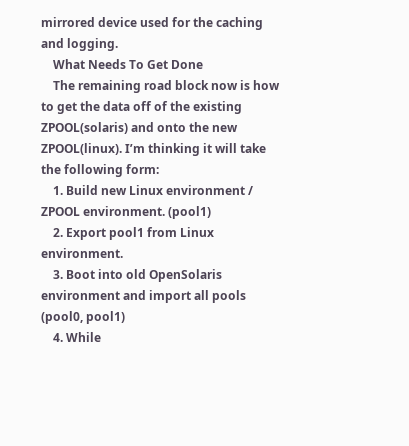mirrored device used for the caching and logging.
    What Needs To Get Done
    The remaining road block now is how to get the data off of the existing ZPOOL(solaris) and onto the new ZPOOL(linux). I’m thinking it will take the following form:
    1. Build new Linux environment / ZPOOL environment. (pool1)
    2. Export pool1 from Linux environment.
    3. Boot into old OpenSolaris environment and import all pools (pool0, pool1)
    4. While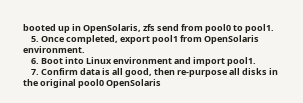booted up in OpenSolaris, zfs send from pool0 to pool1.
    5. Once completed, export pool1 from OpenSolaris environment.
    6. Boot into Linux environment and import pool1.
    7. Confirm data is all good, then re-purpose all disks in the original pool0 OpenSolaris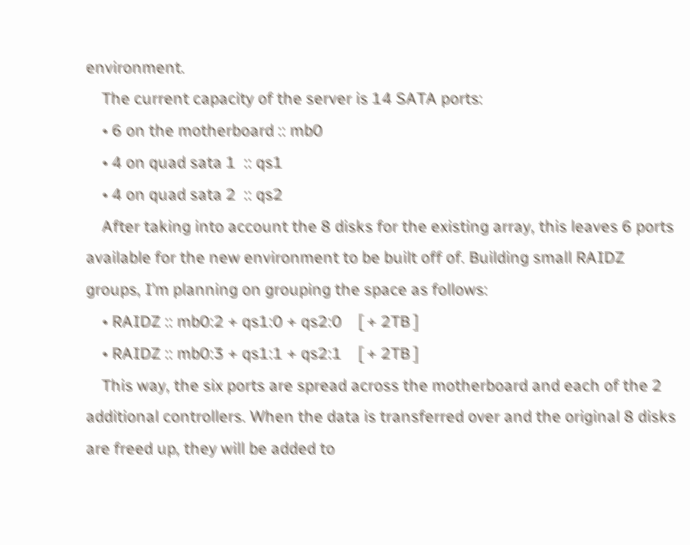environment.
    The current capacity of the server is 14 SATA ports:
    • 6 on the motherboard :: mb0
    • 4 on quad sata 1  :: qs1
    • 4 on quad sata 2  :: qs2
    After taking into account the 8 disks for the existing array, this leaves 6 ports available for the new environment to be built off of. Building small RAIDZ groups, I’m planning on grouping the space as follows:
    • RAIDZ :: mb0:2 + qs1:0 + qs2:0    [ + 2TB ]
    • RAIDZ :: mb0:3 + qs1:1 + qs2:1    [ + 2TB ]
    This way, the six ports are spread across the motherboard and each of the 2 additional controllers. When the data is transferred over and the original 8 disks are freed up, they will be added to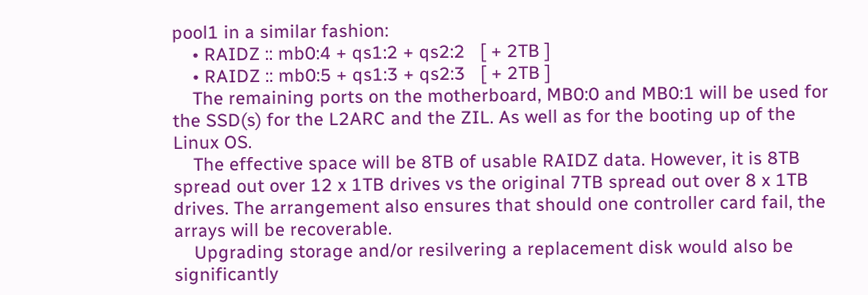pool1 in a similar fashion:
    • RAIDZ :: mb0:4 + qs1:2 + qs2:2   [ + 2TB ]
    • RAIDZ :: mb0:5 + qs1:3 + qs2:3   [ + 2TB ]
    The remaining ports on the motherboard, MB0:0 and MB0:1 will be used for the SSD(s) for the L2ARC and the ZIL. As well as for the booting up of the Linux OS.
    The effective space will be 8TB of usable RAIDZ data. However, it is 8TB spread out over 12 x 1TB drives vs the original 7TB spread out over 8 x 1TB drives. The arrangement also ensures that should one controller card fail, the arrays will be recoverable.
    Upgrading storage and/or resilvering a replacement disk would also be significantly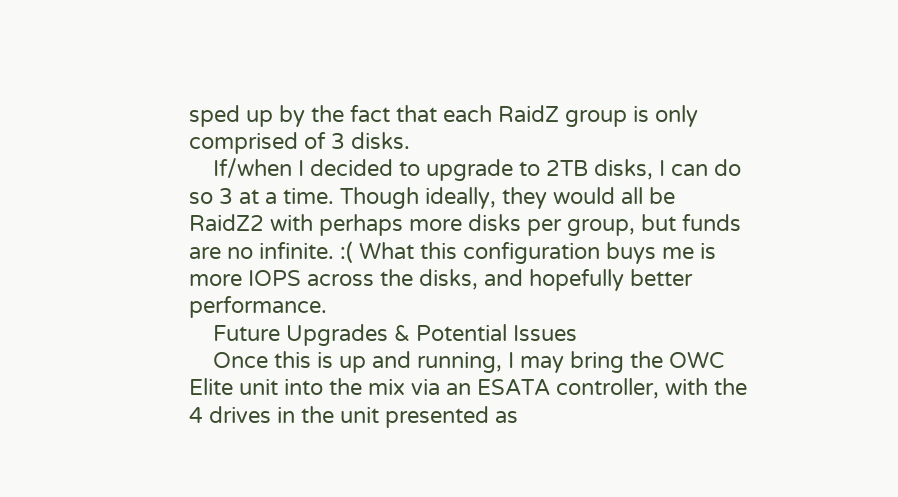sped up by the fact that each RaidZ group is only comprised of 3 disks.
    If/when I decided to upgrade to 2TB disks, I can do so 3 at a time. Though ideally, they would all be RaidZ2 with perhaps more disks per group, but funds are no infinite. :( What this configuration buys me is more IOPS across the disks, and hopefully better performance.
    Future Upgrades & Potential Issues
    Once this is up and running, I may bring the OWC Elite unit into the mix via an ESATA controller, with the 4 drives in the unit presented as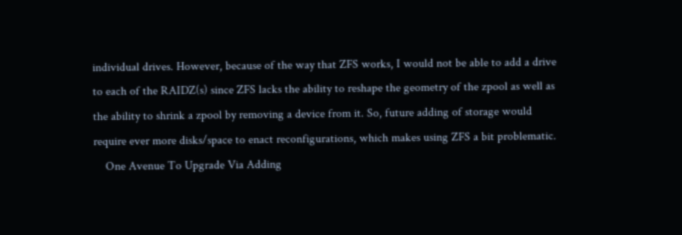individual drives. However, because of the way that ZFS works, I would not be able to add a drive to each of the RAIDZ(s) since ZFS lacks the ability to reshape the geometry of the zpool as well as the ability to shrink a zpool by removing a device from it. So, future adding of storage would require ever more disks/space to enact reconfigurations, which makes using ZFS a bit problematic.
    One Avenue To Upgrade Via Adding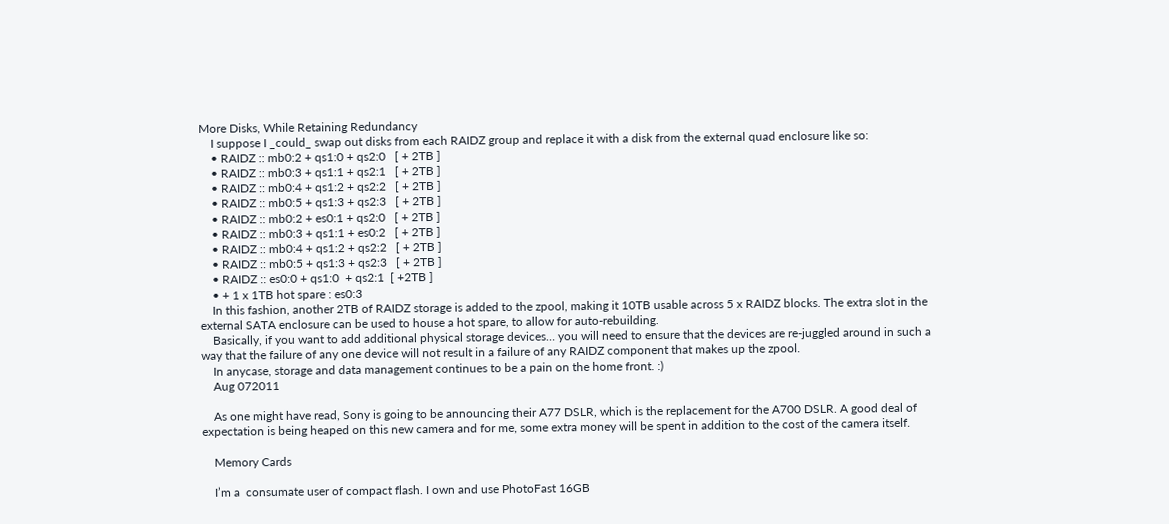More Disks, While Retaining Redundancy
    I suppose I _could_ swap out disks from each RAIDZ group and replace it with a disk from the external quad enclosure like so:
    • RAIDZ :: mb0:2 + qs1:0 + qs2:0   [ + 2TB ]
    • RAIDZ :: mb0:3 + qs1:1 + qs2:1   [ + 2TB ]
    • RAIDZ :: mb0:4 + qs1:2 + qs2:2   [ + 2TB ]
    • RAIDZ :: mb0:5 + qs1:3 + qs2:3   [ + 2TB ]
    • RAIDZ :: mb0:2 + es0:1 + qs2:0   [ + 2TB ]
    • RAIDZ :: mb0:3 + qs1:1 + es0:2   [ + 2TB ]
    • RAIDZ :: mb0:4 + qs1:2 + qs2:2   [ + 2TB ]
    • RAIDZ :: mb0:5 + qs1:3 + qs2:3   [ + 2TB ]
    • RAIDZ :: es0:0 + qs1:0  + qs2:1  [ +2TB ]
    • + 1 x 1TB hot spare : es0:3
    In this fashion, another 2TB of RAIDZ storage is added to the zpool, making it 10TB usable across 5 x RAIDZ blocks. The extra slot in the external SATA enclosure can be used to house a hot spare, to allow for auto-rebuilding.
    Basically, if you want to add additional physical storage devices… you will need to ensure that the devices are re-juggled around in such a way that the failure of any one device will not result in a failure of any RAIDZ component that makes up the zpool.
    In anycase, storage and data management continues to be a pain on the home front. :)
    Aug 072011

    As one might have read, Sony is going to be announcing their A77 DSLR, which is the replacement for the A700 DSLR. A good deal of expectation is being heaped on this new camera and for me, some extra money will be spent in addition to the cost of the camera itself.

    Memory Cards

    I’m a  consumate user of compact flash. I own and use PhotoFast 16GB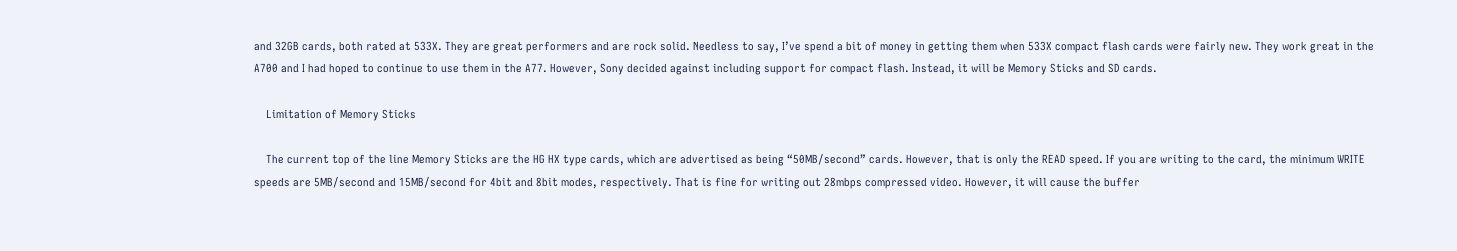and 32GB cards, both rated at 533X. They are great performers and are rock solid. Needless to say, I’ve spend a bit of money in getting them when 533X compact flash cards were fairly new. They work great in the A700 and I had hoped to continue to use them in the A77. However, Sony decided against including support for compact flash. Instead, it will be Memory Sticks and SD cards.

    Limitation of Memory Sticks

    The current top of the line Memory Sticks are the HG HX type cards, which are advertised as being “50MB/second” cards. However, that is only the READ speed. If you are writing to the card, the minimum WRITE speeds are 5MB/second and 15MB/second for 4bit and 8bit modes, respectively. That is fine for writing out 28mbps compressed video. However, it will cause the buffer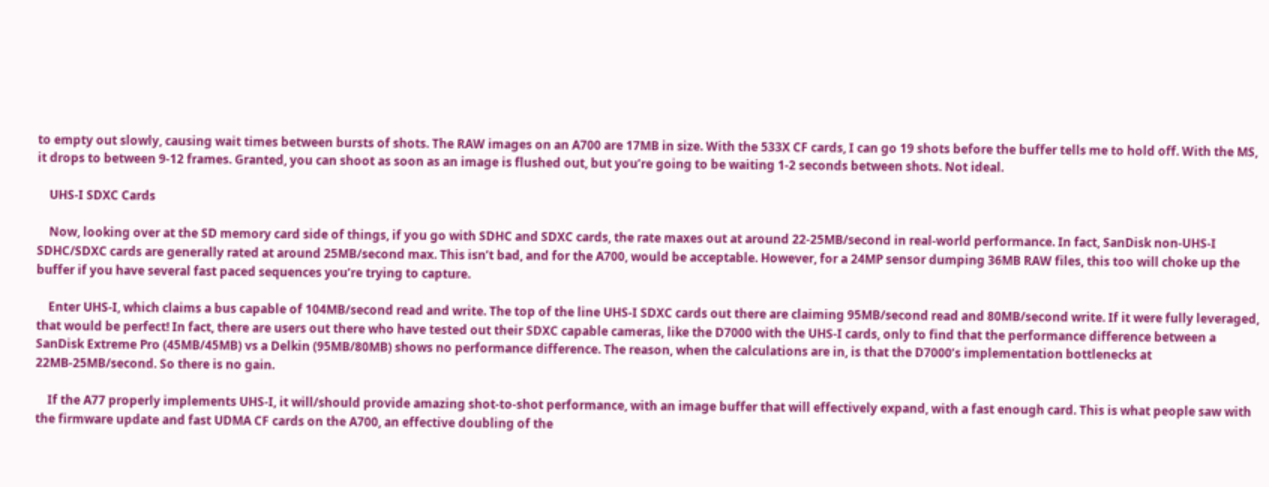to empty out slowly, causing wait times between bursts of shots. The RAW images on an A700 are 17MB in size. With the 533X CF cards, I can go 19 shots before the buffer tells me to hold off. With the MS, it drops to between 9-12 frames. Granted, you can shoot as soon as an image is flushed out, but you’re going to be waiting 1-2 seconds between shots. Not ideal.

    UHS-I SDXC Cards

    Now, looking over at the SD memory card side of things, if you go with SDHC and SDXC cards, the rate maxes out at around 22-25MB/second in real-world performance. In fact, SanDisk non-UHS-I SDHC/SDXC cards are generally rated at around 25MB/second max. This isn’t bad, and for the A700, would be acceptable. However, for a 24MP sensor dumping 36MB RAW files, this too will choke up the buffer if you have several fast paced sequences you’re trying to capture.

    Enter UHS-I, which claims a bus capable of 104MB/second read and write. The top of the line UHS-I SDXC cards out there are claiming 95MB/second read and 80MB/second write. If it were fully leveraged, that would be perfect! In fact, there are users out there who have tested out their SDXC capable cameras, like the D7000 with the UHS-I cards, only to find that the performance difference between a SanDisk Extreme Pro (45MB/45MB) vs a Delkin (95MB/80MB) shows no performance difference. The reason, when the calculations are in, is that the D7000’s implementation bottlenecks at 22MB-25MB/second. So there is no gain.

    If the A77 properly implements UHS-I, it will/should provide amazing shot-to-shot performance, with an image buffer that will effectively expand, with a fast enough card. This is what people saw with the firmware update and fast UDMA CF cards on the A700, an effective doubling of the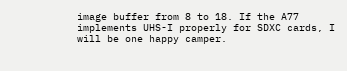image buffer from 8 to 18. If the A77 implements UHS-I properly for SDXC cards, I will be one happy camper.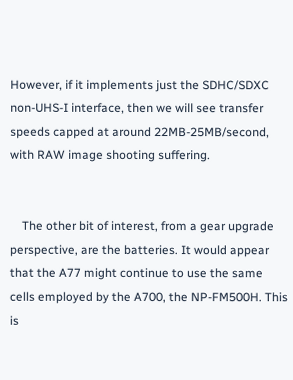However, if it implements just the SDHC/SDXC non-UHS-I interface, then we will see transfer speeds capped at around 22MB-25MB/second, with RAW image shooting suffering.


    The other bit of interest, from a gear upgrade perspective, are the batteries. It would appear that the A77 might continue to use the same cells employed by the A700, the NP-FM500H. This is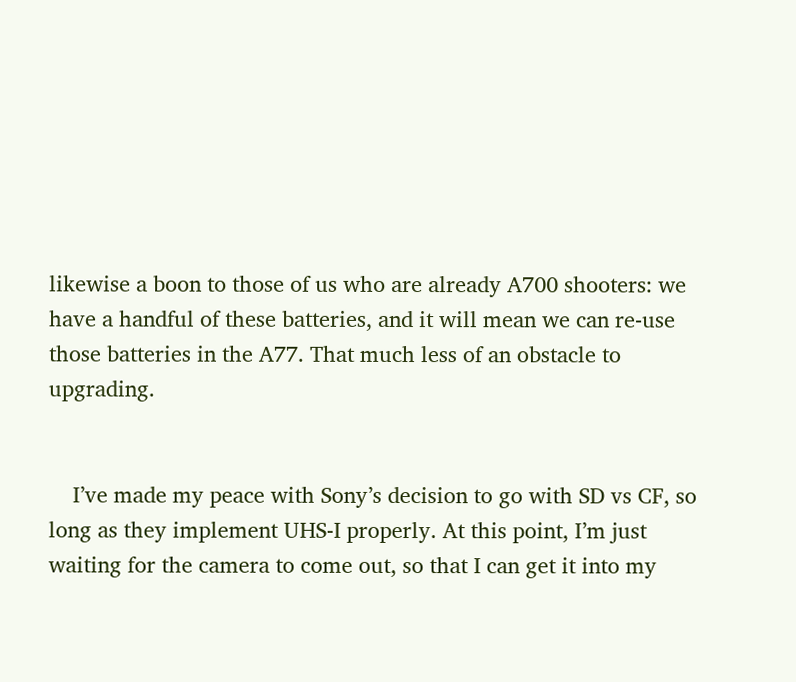likewise a boon to those of us who are already A700 shooters: we have a handful of these batteries, and it will mean we can re-use those batteries in the A77. That much less of an obstacle to upgrading.


    I’ve made my peace with Sony’s decision to go with SD vs CF, so long as they implement UHS-I properly. At this point, I’m just waiting for the camera to come out, so that I can get it into my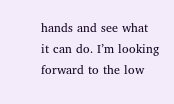hands and see what it can do. I’m looking forward to the low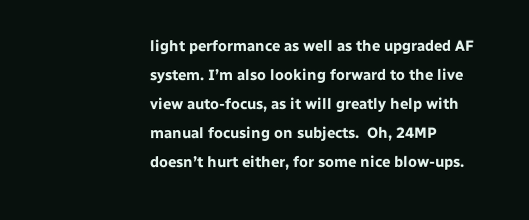light performance as well as the upgraded AF system. I’m also looking forward to the live view auto-focus, as it will greatly help with manual focusing on subjects.  Oh, 24MP doesn’t hurt either, for some nice blow-ups.